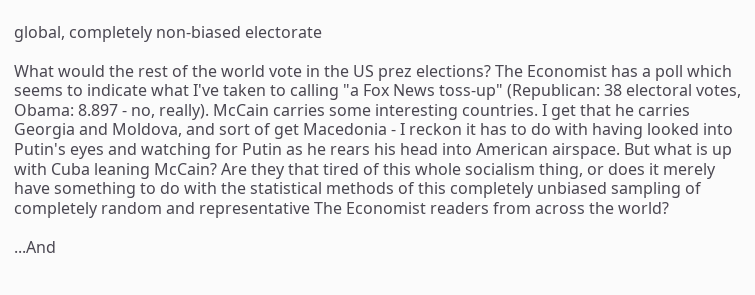global, completely non-biased electorate

What would the rest of the world vote in the US prez elections? The Economist has a poll which seems to indicate what I've taken to calling "a Fox News toss-up" (Republican: 38 electoral votes, Obama: 8.897 - no, really). McCain carries some interesting countries. I get that he carries Georgia and Moldova, and sort of get Macedonia - I reckon it has to do with having looked into Putin's eyes and watching for Putin as he rears his head into American airspace. But what is up with Cuba leaning McCain? Are they that tired of this whole socialism thing, or does it merely have something to do with the statistical methods of this completely unbiased sampling of completely random and representative The Economist readers from across the world?

...And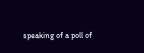speaking of a poll of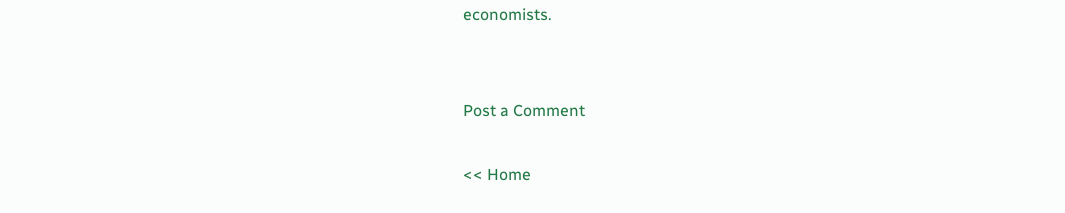economists.


Post a Comment

<< Home